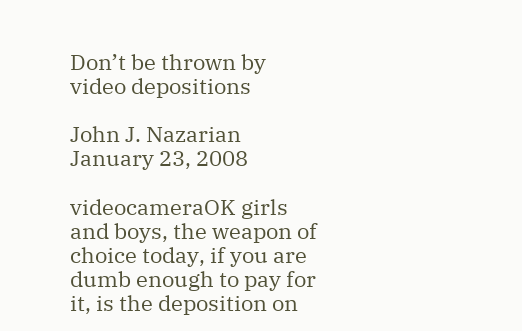Don’t be thrown by video depositions

John J. Nazarian
January 23, 2008

videocameraOK girls and boys, the weapon of choice today, if you are dumb enough to pay for it, is the deposition on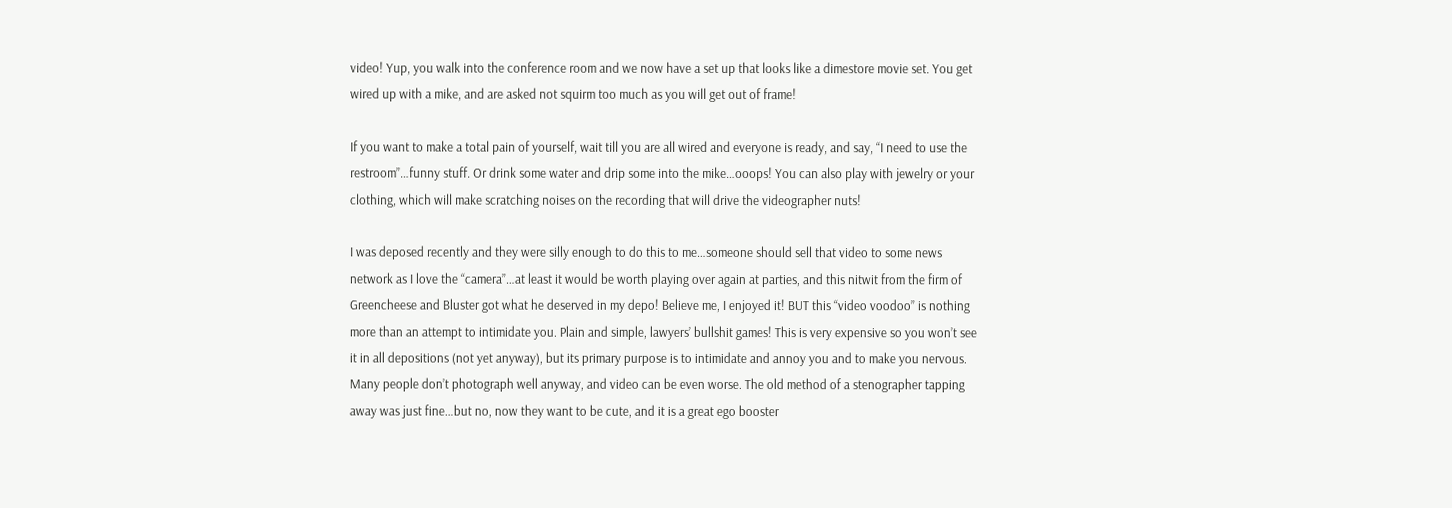video! Yup, you walk into the conference room and we now have a set up that looks like a dimestore movie set. You get wired up with a mike, and are asked not squirm too much as you will get out of frame!

If you want to make a total pain of yourself, wait till you are all wired and everyone is ready, and say, “I need to use the restroom”…funny stuff. Or drink some water and drip some into the mike…ooops! You can also play with jewelry or your clothing, which will make scratching noises on the recording that will drive the videographer nuts!

I was deposed recently and they were silly enough to do this to me…someone should sell that video to some news network as I love the “camera”…at least it would be worth playing over again at parties, and this nitwit from the firm of Greencheese and Bluster got what he deserved in my depo! Believe me, I enjoyed it! BUT this “video voodoo” is nothing more than an attempt to intimidate you. Plain and simple, lawyers’ bullshit games! This is very expensive so you won’t see it in all depositions (not yet anyway), but its primary purpose is to intimidate and annoy you and to make you nervous. Many people don’t photograph well anyway, and video can be even worse. The old method of a stenographer tapping away was just fine…but no, now they want to be cute, and it is a great ego booster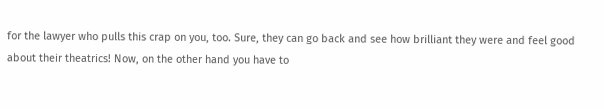for the lawyer who pulls this crap on you, too. Sure, they can go back and see how brilliant they were and feel good about their theatrics! Now, on the other hand you have to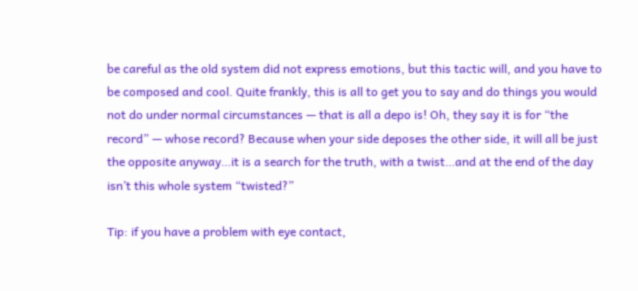be careful as the old system did not express emotions, but this tactic will, and you have to be composed and cool. Quite frankly, this is all to get you to say and do things you would not do under normal circumstances — that is all a depo is! Oh, they say it is for “the record” — whose record? Because when your side deposes the other side, it will all be just the opposite anyway…it is a search for the truth, with a twist…and at the end of the day isn’t this whole system “twisted?”

Tip: if you have a problem with eye contact,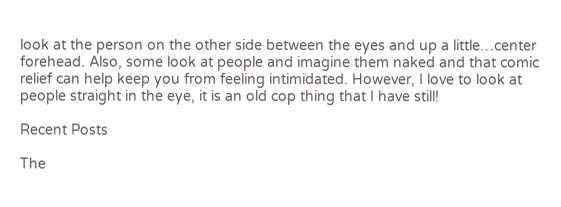look at the person on the other side between the eyes and up a little…center forehead. Also, some look at people and imagine them naked and that comic relief can help keep you from feeling intimidated. However, I love to look at people straight in the eye, it is an old cop thing that I have still!

Recent Posts

The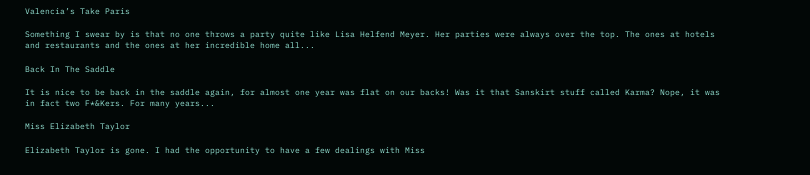Valencia’s Take Paris

Something I swear by is that no one throws a party quite like Lisa Helfend Meyer. Her parties were always over the top. The ones at hotels and restaurants and the ones at her incredible home all...

Back In The Saddle

It is nice to be back in the saddle again, for almost one year was flat on our backs! Was it that Sanskirt stuff called Karma? Nope, it was in fact two F*&Kers. For many years...

Miss Elizabeth Taylor

Elizabeth Taylor is gone. I had the opportunity to have a few dealings with Miss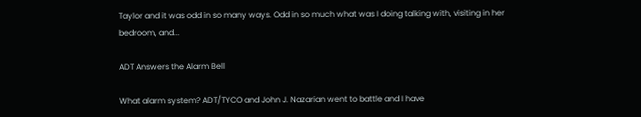Taylor and it was odd in so many ways. Odd in so much what was I doing talking with, visiting in her bedroom, and...

ADT Answers the Alarm Bell

What alarm system? ADT/TYCO and John J. Nazarian went to battle and I have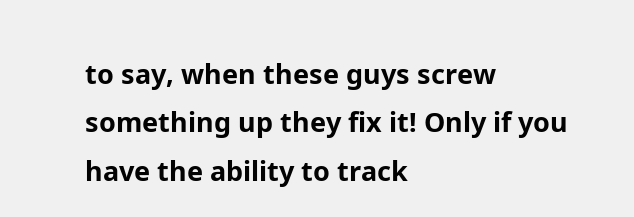to say, when these guys screw something up they fix it! Only if you have the ability to track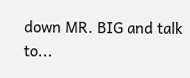down MR. BIG and talk to...